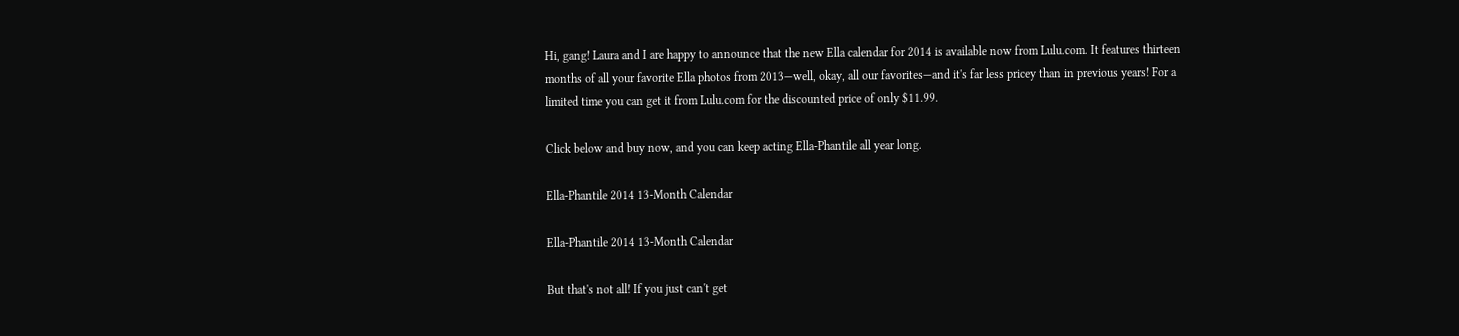Hi, gang! Laura and I are happy to announce that the new Ella calendar for 2014 is available now from Lulu.com. It features thirteen months of all your favorite Ella photos from 2013—well, okay, all our favorites—and it's far less pricey than in previous years! For a limited time you can get it from Lulu.com for the discounted price of only $11.99.

Click below and buy now, and you can keep acting Ella-Phantile all year long.

Ella-Phantile 2014 13-Month Calendar

Ella-Phantile 2014 13-Month Calendar

But that's not all! If you just can't get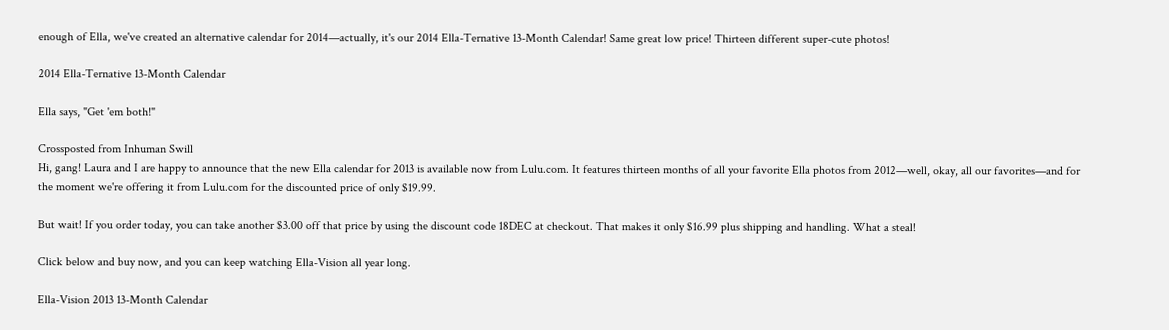enough of Ella, we've created an alternative calendar for 2014—actually, it's our 2014 Ella-Ternative 13-Month Calendar! Same great low price! Thirteen different super-cute photos!

2014 Ella-Ternative 13-Month Calendar

Ella says, "Get 'em both!"

Crossposted from Inhuman Swill
Hi, gang! Laura and I are happy to announce that the new Ella calendar for 2013 is available now from Lulu.com. It features thirteen months of all your favorite Ella photos from 2012—well, okay, all our favorites—and for the moment we're offering it from Lulu.com for the discounted price of only $19.99.

But wait! If you order today, you can take another $3.00 off that price by using the discount code 18DEC at checkout. That makes it only $16.99 plus shipping and handling. What a steal!

Click below and buy now, and you can keep watching Ella-Vision all year long.

Ella-Vision 2013 13-Month Calendar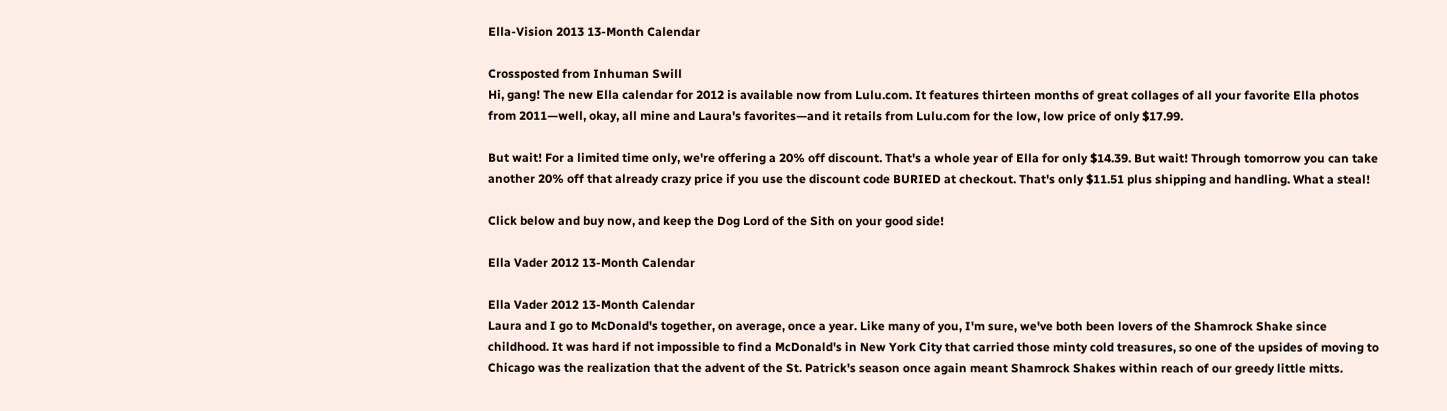Ella-Vision 2013 13-Month Calendar

Crossposted from Inhuman Swill
Hi, gang! The new Ella calendar for 2012 is available now from Lulu.com. It features thirteen months of great collages of all your favorite Ella photos from 2011—well, okay, all mine and Laura's favorites—and it retails from Lulu.com for the low, low price of only $17.99.

But wait! For a limited time only, we're offering a 20% off discount. That's a whole year of Ella for only $14.39. But wait! Through tomorrow you can take another 20% off that already crazy price if you use the discount code BURIED at checkout. That's only $11.51 plus shipping and handling. What a steal!

Click below and buy now, and keep the Dog Lord of the Sith on your good side!

Ella Vader 2012 13-Month Calendar

Ella Vader 2012 13-Month Calendar
Laura and I go to McDonald's together, on average, once a year. Like many of you, I'm sure, we've both been lovers of the Shamrock Shake since childhood. It was hard if not impossible to find a McDonald's in New York City that carried those minty cold treasures, so one of the upsides of moving to Chicago was the realization that the advent of the St. Patrick's season once again meant Shamrock Shakes within reach of our greedy little mitts.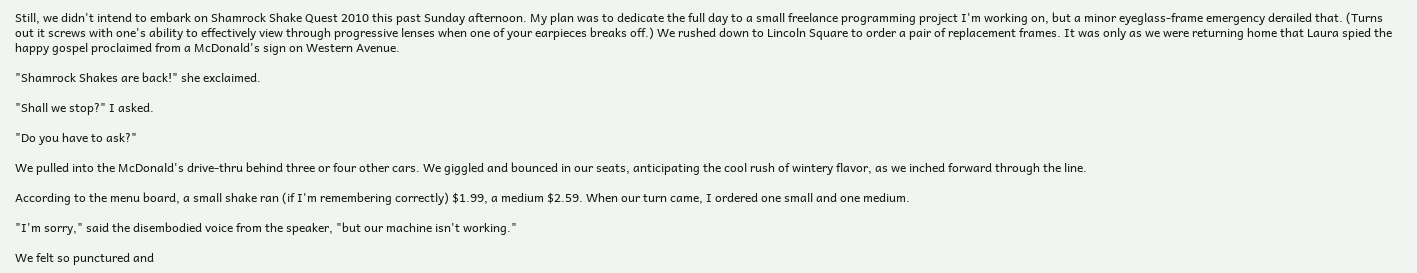Still, we didn't intend to embark on Shamrock Shake Quest 2010 this past Sunday afternoon. My plan was to dedicate the full day to a small freelance programming project I'm working on, but a minor eyeglass-frame emergency derailed that. (Turns out it screws with one's ability to effectively view through progressive lenses when one of your earpieces breaks off.) We rushed down to Lincoln Square to order a pair of replacement frames. It was only as we were returning home that Laura spied the happy gospel proclaimed from a McDonald's sign on Western Avenue.

"Shamrock Shakes are back!" she exclaimed.

"Shall we stop?" I asked.

"Do you have to ask?"

We pulled into the McDonald's drive-thru behind three or four other cars. We giggled and bounced in our seats, anticipating the cool rush of wintery flavor, as we inched forward through the line.

According to the menu board, a small shake ran (if I'm remembering correctly) $1.99, a medium $2.59. When our turn came, I ordered one small and one medium.

"I'm sorry," said the disembodied voice from the speaker, "but our machine isn't working."

We felt so punctured and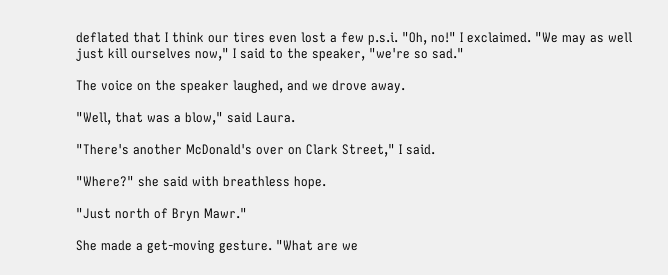deflated that I think our tires even lost a few p.s.i. "Oh, no!" I exclaimed. "We may as well just kill ourselves now," I said to the speaker, "we're so sad."

The voice on the speaker laughed, and we drove away.

"Well, that was a blow," said Laura.

"There's another McDonald's over on Clark Street," I said.

"Where?" she said with breathless hope.

"Just north of Bryn Mawr."

She made a get-moving gesture. "What are we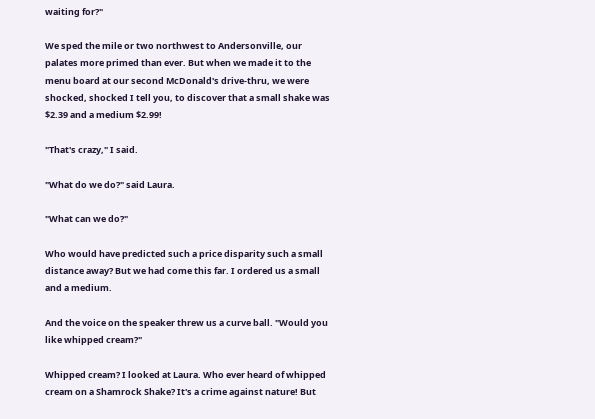waiting for?"

We sped the mile or two northwest to Andersonville, our palates more primed than ever. But when we made it to the menu board at our second McDonald's drive-thru, we were shocked, shocked I tell you, to discover that a small shake was $2.39 and a medium $2.99!

"That's crazy," I said.

"What do we do?" said Laura.

"What can we do?"

Who would have predicted such a price disparity such a small distance away? But we had come this far. I ordered us a small and a medium.

And the voice on the speaker threw us a curve ball. "Would you like whipped cream?"

Whipped cream? I looked at Laura. Who ever heard of whipped cream on a Shamrock Shake? It's a crime against nature! But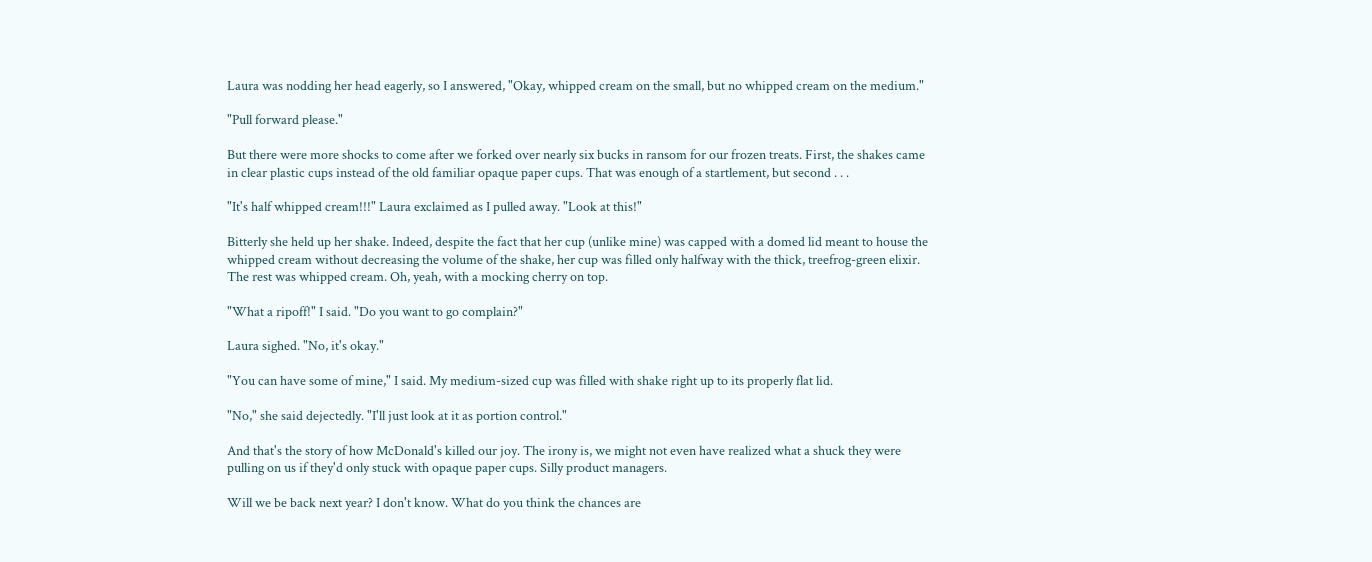Laura was nodding her head eagerly, so I answered, "Okay, whipped cream on the small, but no whipped cream on the medium."

"Pull forward please."

But there were more shocks to come after we forked over nearly six bucks in ransom for our frozen treats. First, the shakes came in clear plastic cups instead of the old familiar opaque paper cups. That was enough of a startlement, but second . . .

"It's half whipped cream!!!" Laura exclaimed as I pulled away. "Look at this!"

Bitterly she held up her shake. Indeed, despite the fact that her cup (unlike mine) was capped with a domed lid meant to house the whipped cream without decreasing the volume of the shake, her cup was filled only halfway with the thick, treefrog-green elixir. The rest was whipped cream. Oh, yeah, with a mocking cherry on top.

"What a ripoff!" I said. "Do you want to go complain?"

Laura sighed. "No, it's okay."

"You can have some of mine," I said. My medium-sized cup was filled with shake right up to its properly flat lid.

"No," she said dejectedly. "I'll just look at it as portion control."

And that's the story of how McDonald's killed our joy. The irony is, we might not even have realized what a shuck they were pulling on us if they'd only stuck with opaque paper cups. Silly product managers.

Will we be back next year? I don't know. What do you think the chances are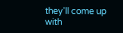they'll come up with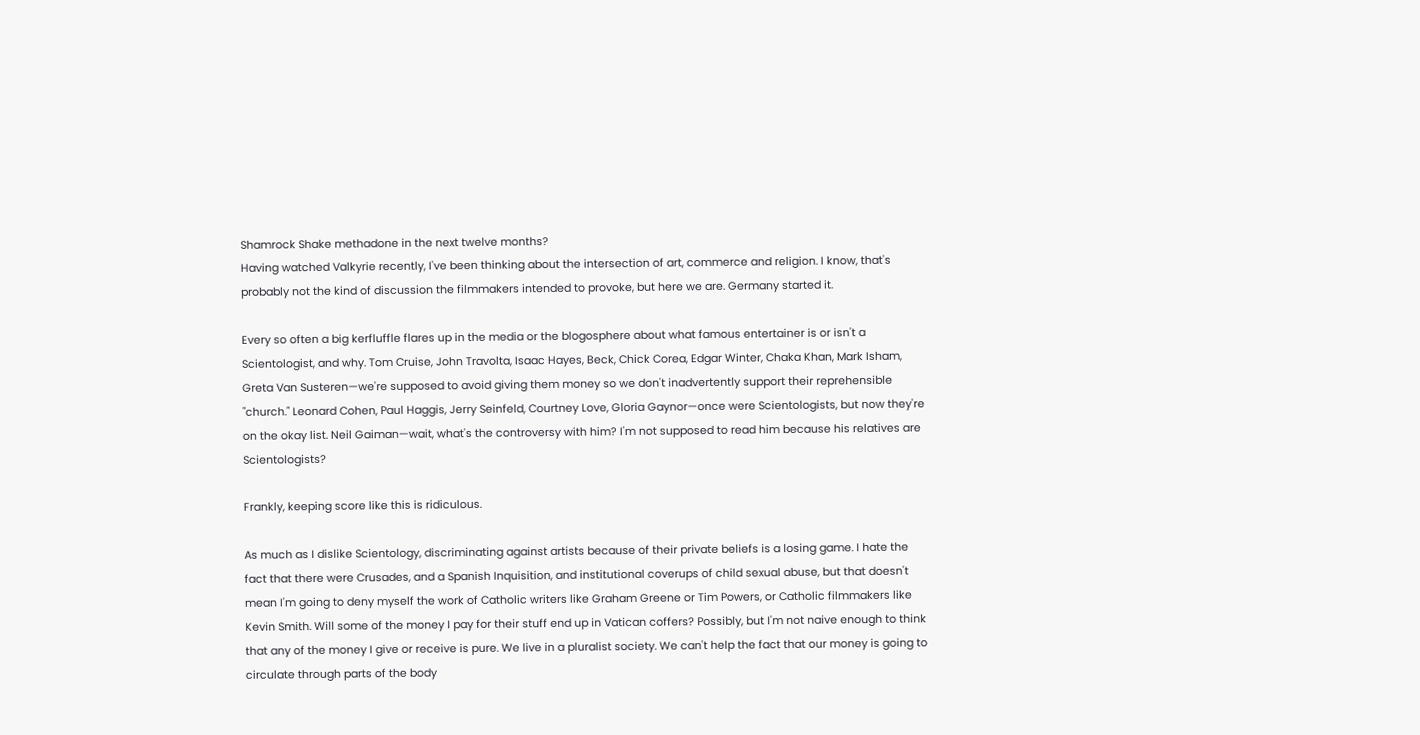Shamrock Shake methadone in the next twelve months?
Having watched Valkyrie recently, I've been thinking about the intersection of art, commerce and religion. I know, that's probably not the kind of discussion the filmmakers intended to provoke, but here we are. Germany started it.

Every so often a big kerfluffle flares up in the media or the blogosphere about what famous entertainer is or isn't a Scientologist, and why. Tom Cruise, John Travolta, Isaac Hayes, Beck, Chick Corea, Edgar Winter, Chaka Khan, Mark Isham, Greta Van Susteren—we're supposed to avoid giving them money so we don't inadvertently support their reprehensible "church." Leonard Cohen, Paul Haggis, Jerry Seinfeld, Courtney Love, Gloria Gaynor—once were Scientologists, but now they're on the okay list. Neil Gaiman—wait, what's the controversy with him? I'm not supposed to read him because his relatives are Scientologists?

Frankly, keeping score like this is ridiculous.

As much as I dislike Scientology, discriminating against artists because of their private beliefs is a losing game. I hate the fact that there were Crusades, and a Spanish Inquisition, and institutional coverups of child sexual abuse, but that doesn't mean I'm going to deny myself the work of Catholic writers like Graham Greene or Tim Powers, or Catholic filmmakers like Kevin Smith. Will some of the money I pay for their stuff end up in Vatican coffers? Possibly, but I'm not naive enough to think that any of the money I give or receive is pure. We live in a pluralist society. We can't help the fact that our money is going to circulate through parts of the body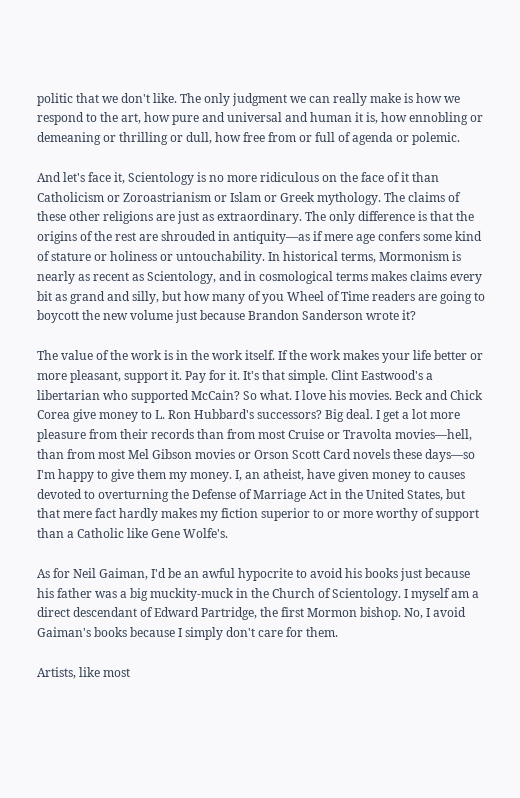politic that we don't like. The only judgment we can really make is how we respond to the art, how pure and universal and human it is, how ennobling or demeaning or thrilling or dull, how free from or full of agenda or polemic.

And let's face it, Scientology is no more ridiculous on the face of it than Catholicism or Zoroastrianism or Islam or Greek mythology. The claims of these other religions are just as extraordinary. The only difference is that the origins of the rest are shrouded in antiquity—as if mere age confers some kind of stature or holiness or untouchability. In historical terms, Mormonism is nearly as recent as Scientology, and in cosmological terms makes claims every bit as grand and silly, but how many of you Wheel of Time readers are going to boycott the new volume just because Brandon Sanderson wrote it?

The value of the work is in the work itself. If the work makes your life better or more pleasant, support it. Pay for it. It's that simple. Clint Eastwood's a libertarian who supported McCain? So what. I love his movies. Beck and Chick Corea give money to L. Ron Hubbard's successors? Big deal. I get a lot more pleasure from their records than from most Cruise or Travolta movies—hell, than from most Mel Gibson movies or Orson Scott Card novels these days—so I'm happy to give them my money. I, an atheist, have given money to causes devoted to overturning the Defense of Marriage Act in the United States, but that mere fact hardly makes my fiction superior to or more worthy of support than a Catholic like Gene Wolfe's.

As for Neil Gaiman, I'd be an awful hypocrite to avoid his books just because his father was a big muckity-muck in the Church of Scientology. I myself am a direct descendant of Edward Partridge, the first Mormon bishop. No, I avoid Gaiman's books because I simply don't care for them.

Artists, like most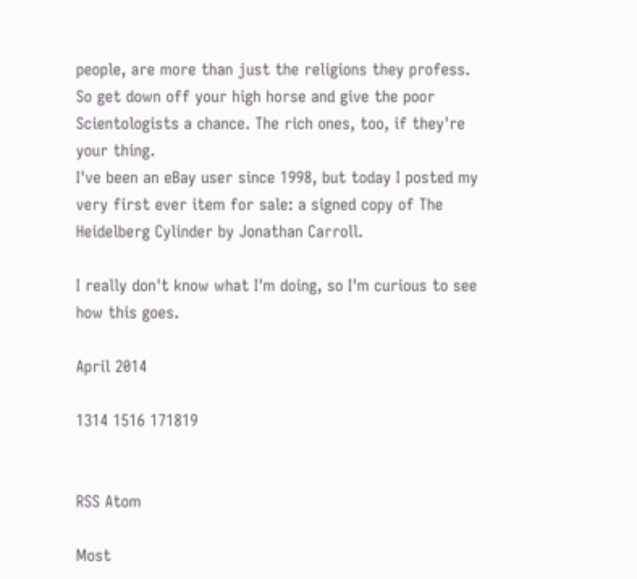people, are more than just the religions they profess. So get down off your high horse and give the poor Scientologists a chance. The rich ones, too, if they're your thing.
I've been an eBay user since 1998, but today I posted my very first ever item for sale: a signed copy of The Heidelberg Cylinder by Jonathan Carroll.

I really don't know what I'm doing, so I'm curious to see how this goes.

April 2014

1314 1516 171819


RSS Atom

Most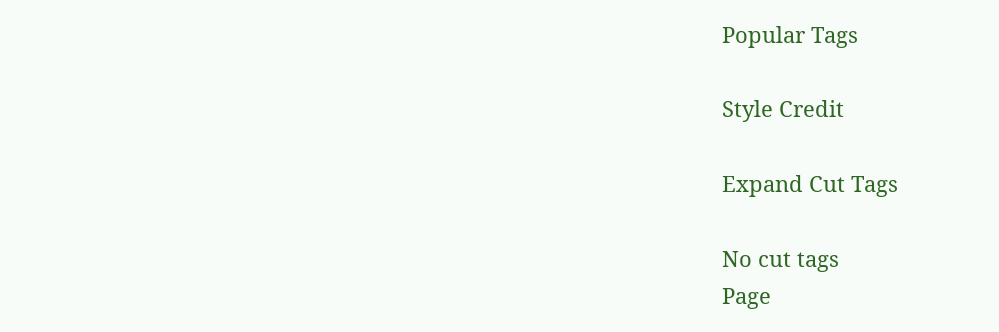Popular Tags

Style Credit

Expand Cut Tags

No cut tags
Page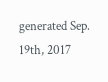generated Sep. 19th, 2017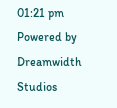01:21 pm
Powered by Dreamwidth Studios